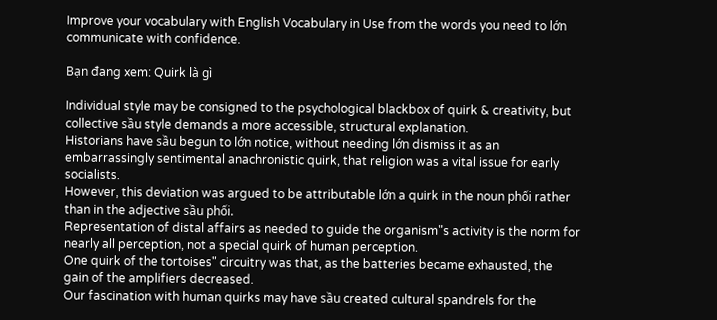Improve your vocabulary with English Vocabulary in Use from the words you need to lớn communicate with confidence.

Bạn đang xem: Quirk là gì

Individual style may be consigned to the psychological blackbox of quirk & creativity, but collective sầu style demands a more accessible, structural explanation.
Historians have sầu begun to lớn notice, without needing lớn dismiss it as an embarrassingly sentimental anachronistic quirk, that religion was a vital issue for early socialists.
However, this deviation was argued to be attributable lớn a quirk in the noun phối rather than in the adjective sầu phối.
Representation of distal affairs as needed to guide the organism"s activity is the norm for nearly all perception, not a special quirk of human perception.
One quirk of the tortoises" circuitry was that, as the batteries became exhausted, the gain of the amplifiers decreased.
Our fascination with human quirks may have sầu created cultural spandrels for the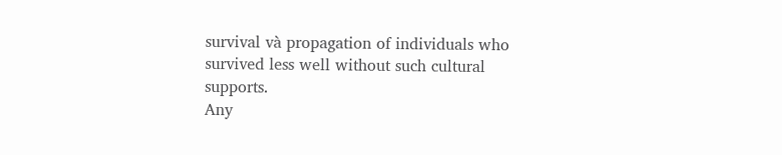survival và propagation of individuals who survived less well without such cultural supports.
Any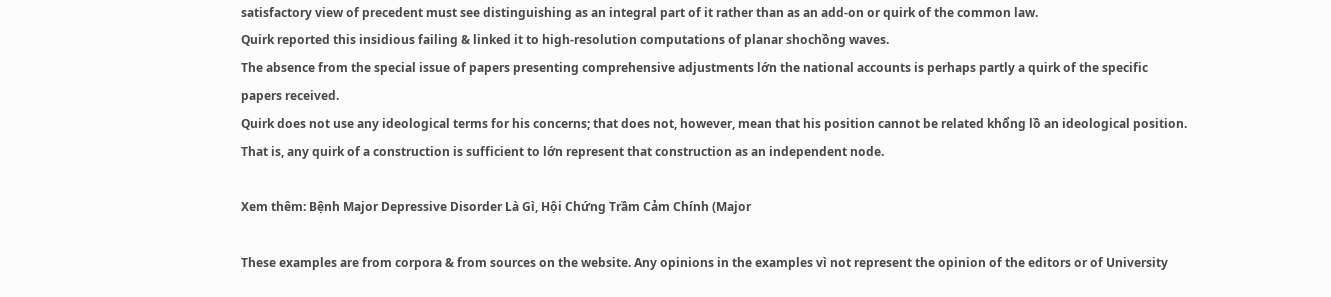satisfactory view of precedent must see distinguishing as an integral part of it rather than as an add-on or quirk of the common law.
Quirk reported this insidious failing & linked it to high-resolution computations of planar shochồng waves.
The absence from the special issue of papers presenting comprehensive adjustments lớn the national accounts is perhaps partly a quirk of the specific papers received.
Quirk does not use any ideological terms for his concerns; that does not, however, mean that his position cannot be related khổng lồ an ideological position.
That is, any quirk of a construction is sufficient to lớn represent that construction as an independent node.

Xem thêm: Bệnh Major Depressive Disorder Là Gì, Hội Chứng Trầm Cảm Chính (Major

These examples are from corpora & from sources on the website. Any opinions in the examples vì not represent the opinion of the editors or of University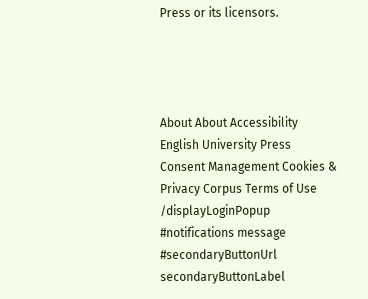Press or its licensors.




About About Accessibility English University Press Consent Management Cookies & Privacy Corpus Terms of Use
/displayLoginPopup #notifications message #secondaryButtonUrl secondaryButtonLabel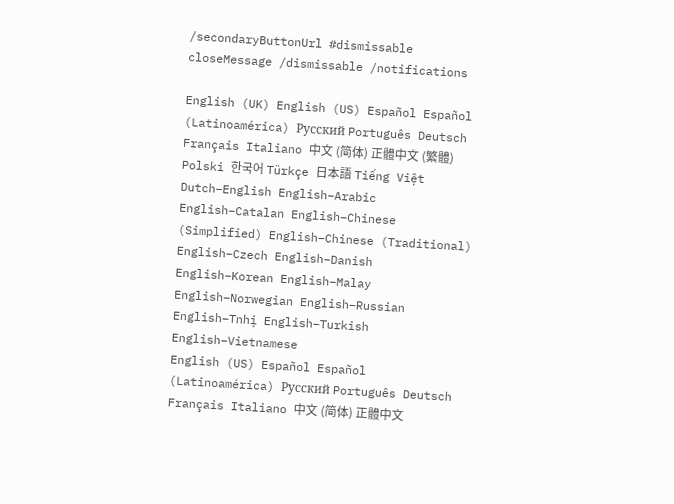/secondaryButtonUrl #dismissable closeMessage /dismissable /notifications

English (UK) English (US) Español Español (Latinoamérica) Русский Português Deutsch Français Italiano 中文 (简体) 正體中文 (繁體) Polski 한국어 Türkçe 日本語 Tiếng Việt
Dutch–English English–Arabic English–Catalan English–Chinese (Simplified) English–Chinese (Traditional) English–Czech English–Danish English–Korean English–Malay English–Norwegian English–Russian English–Tnhị English–Turkish English–Vietnamese
English (US) Español Español (Latinoamérica) Русский Português Deutsch Français Italiano 中文 (简体) 正體中文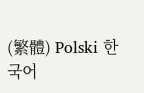(繁體) Polski 한국어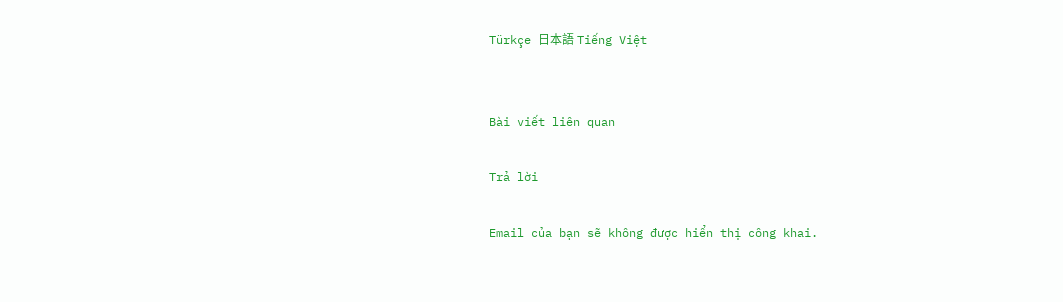Türkçe 日本語 Tiếng Việt


Bài viết liên quan

Trả lời

Email của bạn sẽ không được hiển thị công khai.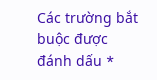Các trường bắt buộc được đánh dấu *